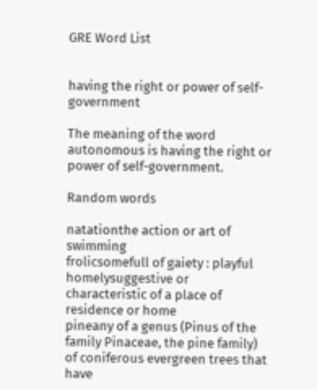GRE Word List


having the right or power of self-government

The meaning of the word autonomous is having the right or power of self-government.

Random words

natationthe action or art of swimming
frolicsomefull of gaiety : playful
homelysuggestive or characteristic of a place of residence or home
pineany of a genus (Pinus of the family Pinaceae, the pine family) of coniferous evergreen trees that have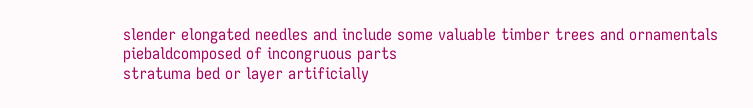slender elongated needles and include some valuable timber trees and ornamentals
piebaldcomposed of incongruous parts
stratuma bed or layer artificially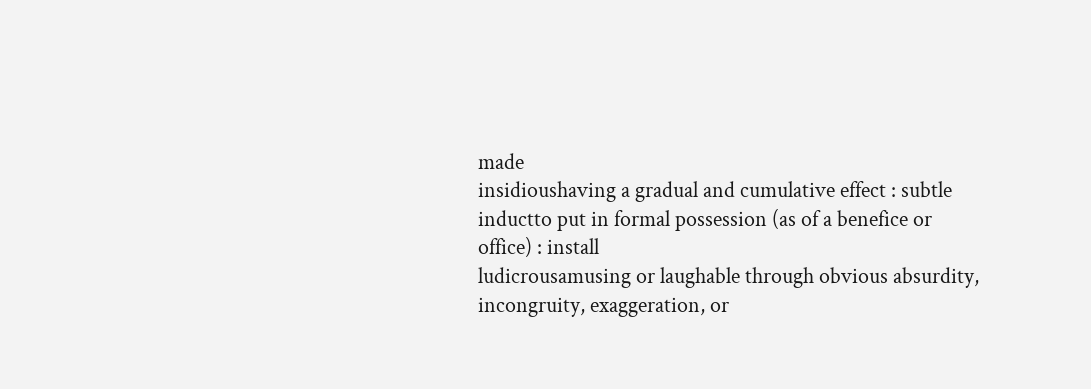made
insidioushaving a gradual and cumulative effect : subtle
inductto put in formal possession (as of a benefice or office) : install
ludicrousamusing or laughable through obvious absurdity, incongruity, exaggeration, or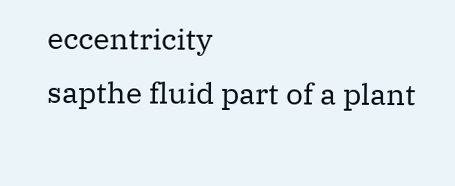eccentricity
sapthe fluid part of a plant